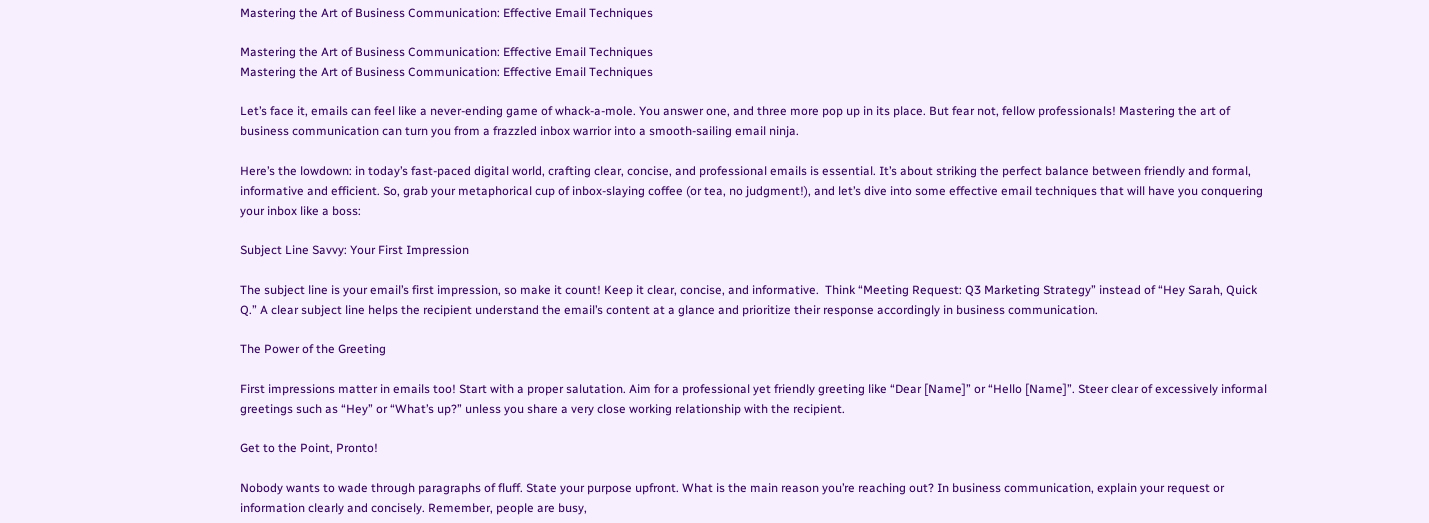Mastering the Art of Business Communication: Effective Email Techniques

Mastering the Art of Business Communication: Effective Email Techniques
Mastering the Art of Business Communication: Effective Email Techniques

Let’s face it, emails can feel like a never-ending game of whack-a-mole. You answer one, and three more pop up in its place. But fear not, fellow professionals! Mastering the art of business communication can turn you from a frazzled inbox warrior into a smooth-sailing email ninja.

Here’s the lowdown: in today’s fast-paced digital world, crafting clear, concise, and professional emails is essential. It’s about striking the perfect balance between friendly and formal, informative and efficient. So, grab your metaphorical cup of inbox-slaying coffee (or tea, no judgment!), and let’s dive into some effective email techniques that will have you conquering your inbox like a boss:

Subject Line Savvy: Your First Impression

The subject line is your email’s first impression, so make it count! Keep it clear, concise, and informative.  Think “Meeting Request: Q3 Marketing Strategy” instead of “Hey Sarah, Quick Q.” A clear subject line helps the recipient understand the email’s content at a glance and prioritize their response accordingly in business communication.

The Power of the Greeting

First impressions matter in emails too! Start with a proper salutation. Aim for a professional yet friendly greeting like “Dear [Name]” or “Hello [Name]”. Steer clear of excessively informal greetings such as “Hey” or “What’s up?” unless you share a very close working relationship with the recipient.

Get to the Point, Pronto!

Nobody wants to wade through paragraphs of fluff. State your purpose upfront. What is the main reason you’re reaching out? In business communication, explain your request or information clearly and concisely. Remember, people are busy,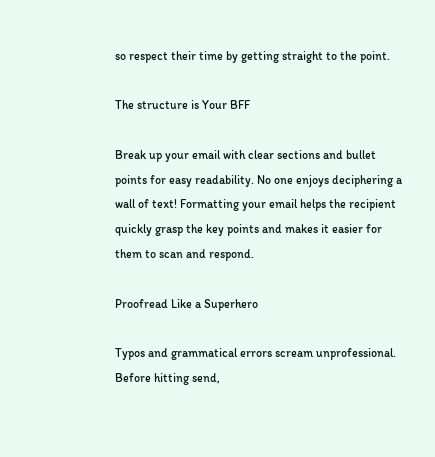so respect their time by getting straight to the point.

The structure is Your BFF

Break up your email with clear sections and bullet points for easy readability. No one enjoys deciphering a wall of text! Formatting your email helps the recipient quickly grasp the key points and makes it easier for them to scan and respond.

Proofread Like a Superhero

Typos and grammatical errors scream unprofessional. Before hitting send,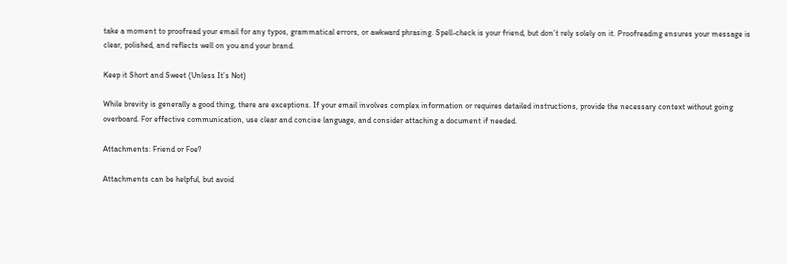take a moment to proofread your email for any typos, grammatical errors, or awkward phrasing. Spell-check is your friend, but don’t rely solely on it. Proofreading ensures your message is clear, polished, and reflects well on you and your brand.

Keep it Short and Sweet (Unless It’s Not)

While brevity is generally a good thing, there are exceptions. If your email involves complex information or requires detailed instructions, provide the necessary context without going overboard. For effective communication, use clear and concise language, and consider attaching a document if needed.

Attachments: Friend or Foe?

Attachments can be helpful, but avoid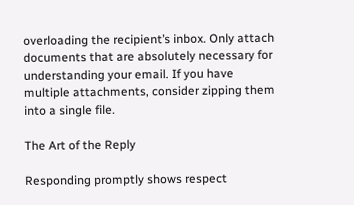overloading the recipient’s inbox. Only attach documents that are absolutely necessary for understanding your email. If you have multiple attachments, consider zipping them into a single file.

The Art of the Reply

Responding promptly shows respect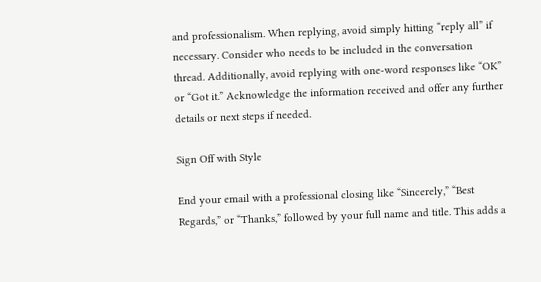and professionalism. When replying, avoid simply hitting “reply all” if necessary. Consider who needs to be included in the conversation thread. Additionally, avoid replying with one-word responses like “OK” or “Got it.” Acknowledge the information received and offer any further details or next steps if needed.

Sign Off with Style

End your email with a professional closing like “Sincerely,” “Best Regards,” or “Thanks,” followed by your full name and title. This adds a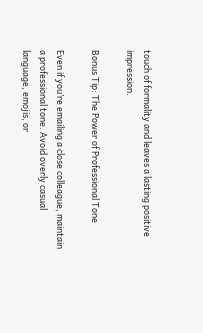touch of formality and leaves a lasting positive impression.

Bonus Tip: The Power of Professional Tone

Even if you’re emailing a close colleague, maintain a professional tone. Avoid overly casual language, emojis, or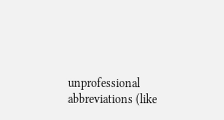unprofessional abbreviations (like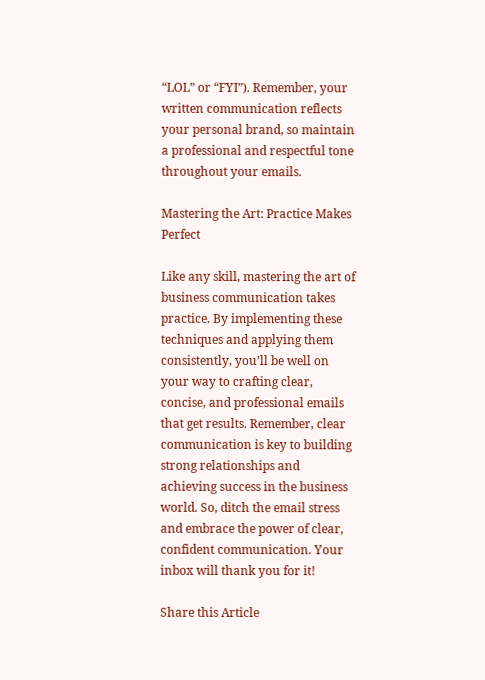“LOL” or “FYI”). Remember, your written communication reflects your personal brand, so maintain a professional and respectful tone throughout your emails.

Mastering the Art: Practice Makes Perfect

Like any skill, mastering the art of business communication takes practice. By implementing these techniques and applying them consistently, you’ll be well on your way to crafting clear, concise, and professional emails that get results. Remember, clear communication is key to building strong relationships and achieving success in the business world. So, ditch the email stress and embrace the power of clear, confident communication. Your inbox will thank you for it!

Share this Article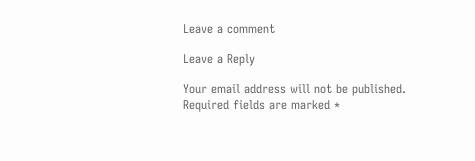Leave a comment

Leave a Reply

Your email address will not be published. Required fields are marked *